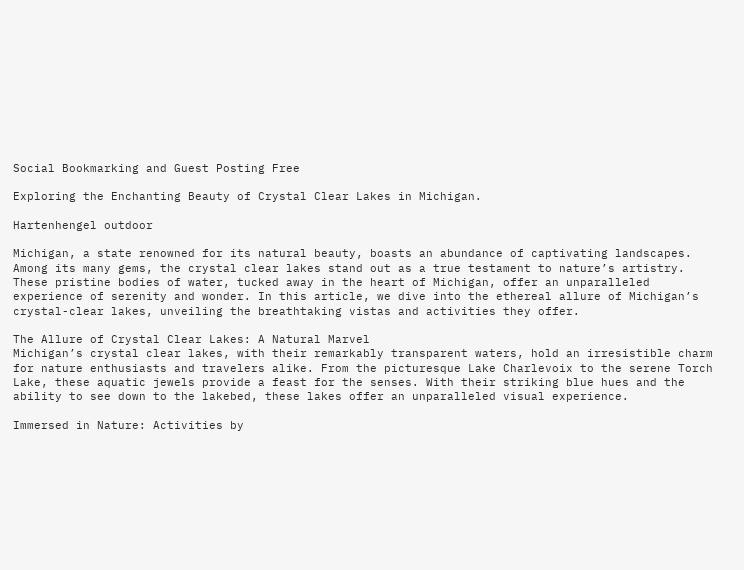Social Bookmarking and Guest Posting Free

Exploring the Enchanting Beauty of Crystal Clear Lakes in Michigan.

Hartenhengel outdoor

Michigan, a state renowned for its natural beauty, boasts an abundance of captivating landscapes. Among its many gems, the crystal clear lakes stand out as a true testament to nature’s artistry. These pristine bodies of water, tucked away in the heart of Michigan, offer an unparalleled experience of serenity and wonder. In this article, we dive into the ethereal allure of Michigan’s crystal-clear lakes, unveiling the breathtaking vistas and activities they offer.

The Allure of Crystal Clear Lakes: A Natural Marvel
Michigan’s crystal clear lakes, with their remarkably transparent waters, hold an irresistible charm for nature enthusiasts and travelers alike. From the picturesque Lake Charlevoix to the serene Torch Lake, these aquatic jewels provide a feast for the senses. With their striking blue hues and the ability to see down to the lakebed, these lakes offer an unparalleled visual experience.

Immersed in Nature: Activities by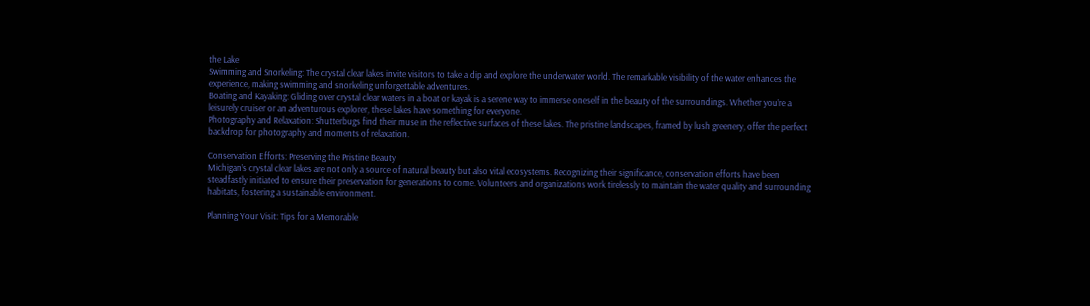the Lake
Swimming and Snorkeling: The crystal clear lakes invite visitors to take a dip and explore the underwater world. The remarkable visibility of the water enhances the experience, making swimming and snorkeling unforgettable adventures.
Boating and Kayaking: Gliding over crystal clear waters in a boat or kayak is a serene way to immerse oneself in the beauty of the surroundings. Whether you’re a leisurely cruiser or an adventurous explorer, these lakes have something for everyone.
Photography and Relaxation: Shutterbugs find their muse in the reflective surfaces of these lakes. The pristine landscapes, framed by lush greenery, offer the perfect backdrop for photography and moments of relaxation.

Conservation Efforts: Preserving the Pristine Beauty
Michigan’s crystal clear lakes are not only a source of natural beauty but also vital ecosystems. Recognizing their significance, conservation efforts have been steadfastly initiated to ensure their preservation for generations to come. Volunteers and organizations work tirelessly to maintain the water quality and surrounding habitats, fostering a sustainable environment.

Planning Your Visit: Tips for a Memorable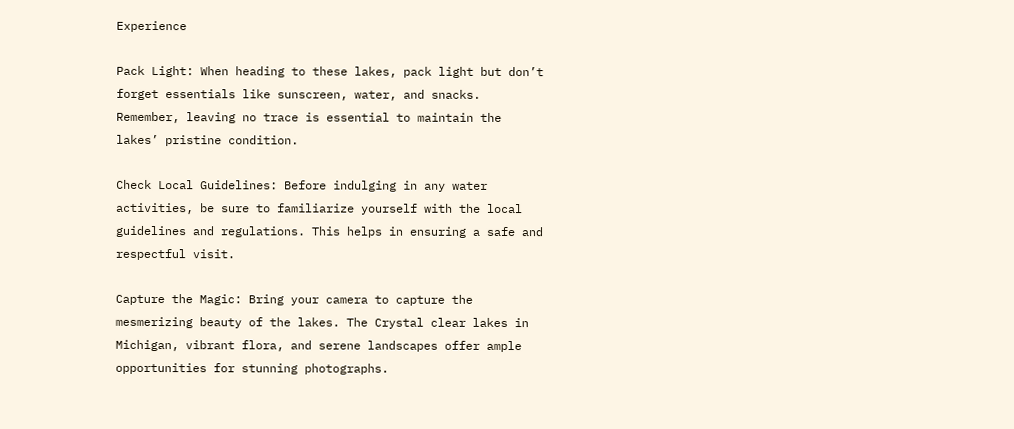Experience

Pack Light: When heading to these lakes, pack light but don’t forget essentials like sunscreen, water, and snacks. Remember, leaving no trace is essential to maintain the lakes’ pristine condition.

Check Local Guidelines: Before indulging in any water activities, be sure to familiarize yourself with the local guidelines and regulations. This helps in ensuring a safe and respectful visit.

Capture the Magic: Bring your camera to capture the mesmerizing beauty of the lakes. The Crystal clear lakes in Michigan, vibrant flora, and serene landscapes offer ample opportunities for stunning photographs.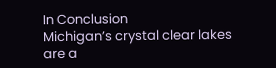In Conclusion
Michigan’s crystal clear lakes are a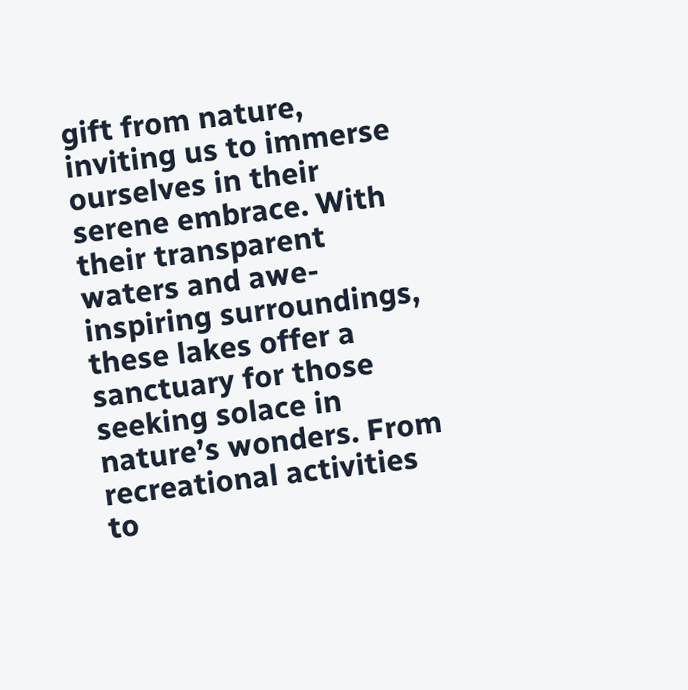gift from nature, inviting us to immerse ourselves in their serene embrace. With their transparent waters and awe-inspiring surroundings, these lakes offer a sanctuary for those seeking solace in nature’s wonders. From recreational activities to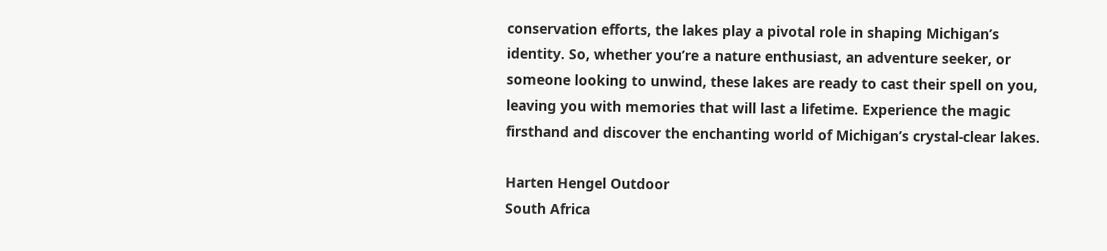conservation efforts, the lakes play a pivotal role in shaping Michigan’s identity. So, whether you’re a nature enthusiast, an adventure seeker, or someone looking to unwind, these lakes are ready to cast their spell on you, leaving you with memories that will last a lifetime. Experience the magic firsthand and discover the enchanting world of Michigan’s crystal-clear lakes.

Harten Hengel Outdoor
South Africa